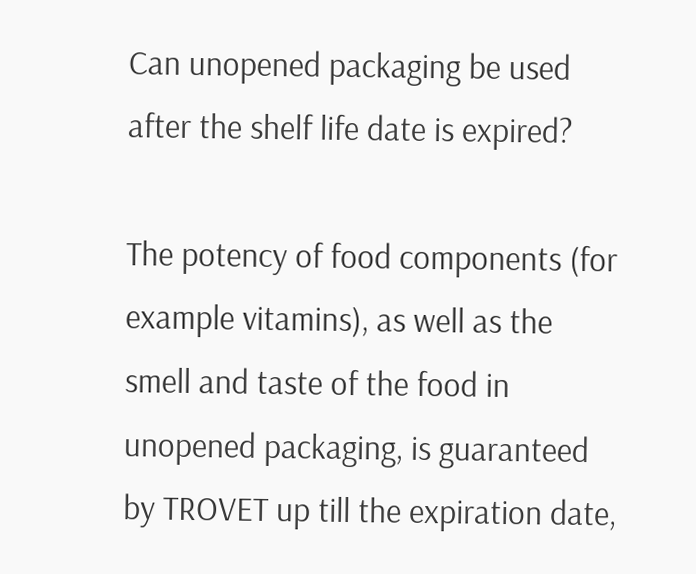Can unopened packaging be used after the shelf life date is expired?

The potency of food components (for example vitamins), as well as the smell and taste of the food in unopened packaging, is guaranteed by TROVET up till the expiration date,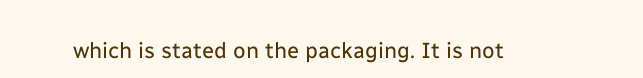which is stated on the packaging. It is not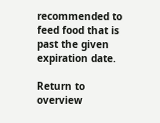recommended to feed food that is past the given expiration date.

Return to overview